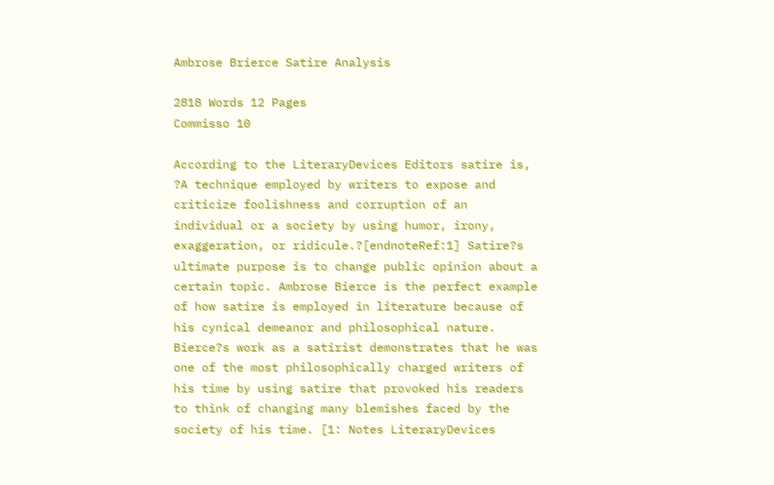Ambrose Brierce Satire Analysis

2818 Words 12 Pages
Commisso 10

According to the LiteraryDevices Editors satire is, ?A technique employed by writers to expose and criticize foolishness and corruption of an individual or a society by using humor, irony, exaggeration, or ridicule.?[endnoteRef:1] Satire?s ultimate purpose is to change public opinion about a certain topic. Ambrose Bierce is the perfect example of how satire is employed in literature because of his cynical demeanor and philosophical nature. Bierce?s work as a satirist demonstrates that he was one of the most philosophically charged writers of his time by using satire that provoked his readers to think of changing many blemishes faced by the society of his time. [1: Notes LiteraryDevices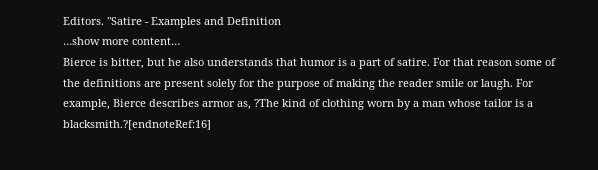Editors. "Satire - Examples and Definition
…show more content…
Bierce is bitter, but he also understands that humor is a part of satire. For that reason some of the definitions are present solely for the purpose of making the reader smile or laugh. For example, Bierce describes armor as, ?The kind of clothing worn by a man whose tailor is a blacksmith.?[endnoteRef:16]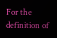For the definition of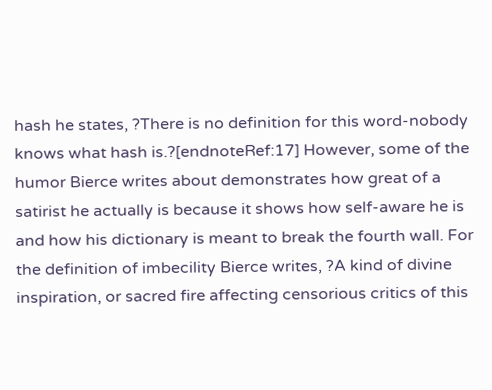hash he states, ?There is no definition for this word-nobody knows what hash is.?[endnoteRef:17] However, some of the humor Bierce writes about demonstrates how great of a satirist he actually is because it shows how self-aware he is and how his dictionary is meant to break the fourth wall. For the definition of imbecility Bierce writes, ?A kind of divine inspiration, or sacred fire affecting censorious critics of this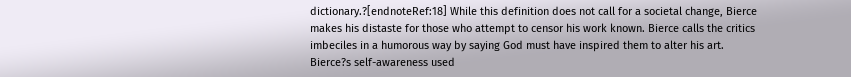dictionary.?[endnoteRef:18] While this definition does not call for a societal change, Bierce makes his distaste for those who attempt to censor his work known. Bierce calls the critics imbeciles in a humorous way by saying God must have inspired them to alter his art. Bierce?s self-awareness used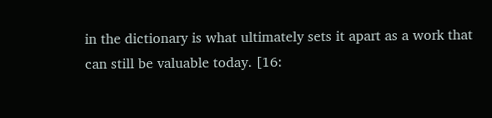in the dictionary is what ultimately sets it apart as a work that can still be valuable today. [16: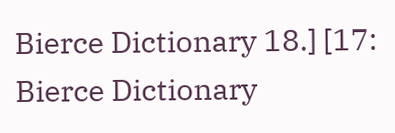Bierce Dictionary 18.] [17: Bierce Dictionary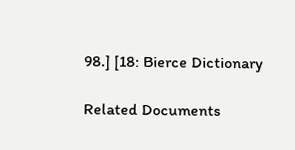98.] [18: Bierce Dictionary

Related Documents